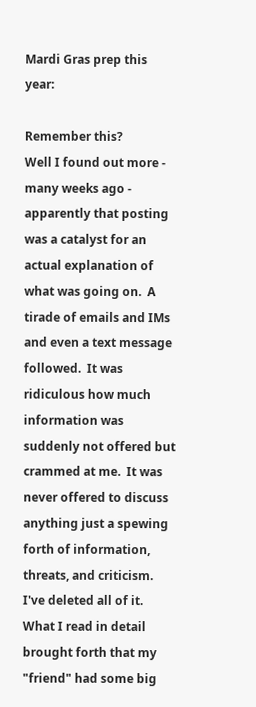Mardi Gras prep this year:

Remember this?
Well I found out more - many weeks ago - apparently that posting was a catalyst for an actual explanation of what was going on.  A tirade of emails and IMs and even a text message followed.  It was ridiculous how much information was suddenly not offered but crammed at me.  It was never offered to discuss anything just a spewing forth of information, threats, and criticism.  I've deleted all of it.  What I read in detail brought forth that my "friend" had some big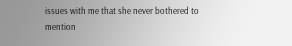issues with me that she never bothered to mention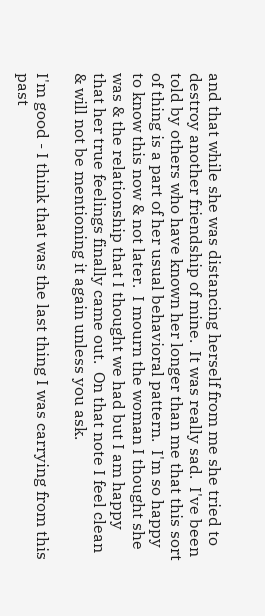and that while she was distancing herself from me she tried to destroy another friendship of mine.  It was really sad.  I've been told by others who have known her longer than me that this sort of thing is a part of her usual behavioral pattern.  I'm so happy to know this now & not later.  I mourn the woman I thought she was & the relationship that I thought we had but I am happy that her true feelings finally came out.  On that note I feel clean & will not be mentioning it again unless you ask.

I'm good - I think that was the last thing I was carrying from this past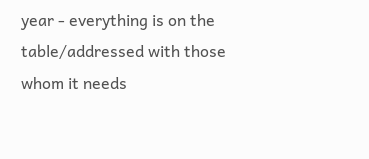year - everything is on the table/addressed with those whom it needs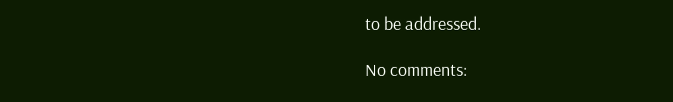to be addressed.

No comments: